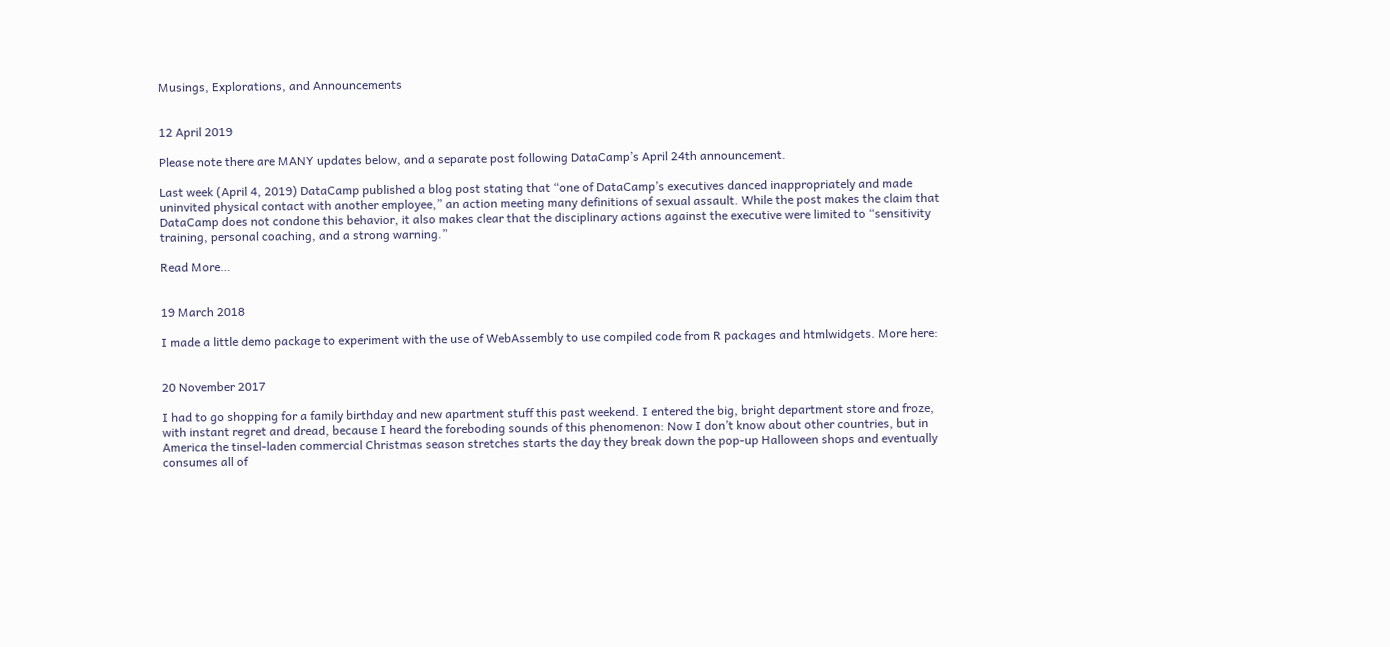Musings, Explorations, and Announcements


12 April 2019

Please note there are MANY updates below, and a separate post following DataCamp’s April 24th announcement.

Last week (April 4, 2019) DataCamp published a blog post stating that “one of DataCamp’s executives danced inappropriately and made uninvited physical contact with another employee,” an action meeting many definitions of sexual assault. While the post makes the claim that DataCamp does not condone this behavior, it also makes clear that the disciplinary actions against the executive were limited to “sensitivity training, personal coaching, and a strong warning.”

Read More…


19 March 2018

I made a little demo package to experiment with the use of WebAssembly to use compiled code from R packages and htmlwidgets. More here:


20 November 2017

I had to go shopping for a family birthday and new apartment stuff this past weekend. I entered the big, bright department store and froze, with instant regret and dread, because I heard the foreboding sounds of this phenomenon: Now I don’t know about other countries, but in America the tinsel-laden commercial Christmas season stretches starts the day they break down the pop-up Halloween shops and eventually consumes all of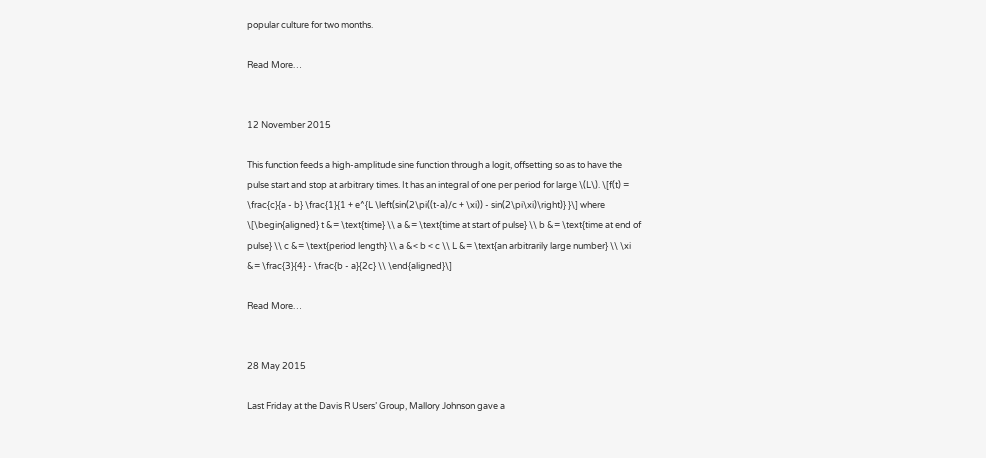popular culture for two months.

Read More…


12 November 2015

This function feeds a high-amplitude sine function through a logit, offsetting so as to have the pulse start and stop at arbitrary times. It has an integral of one per period for large \(L\). \[f(t) = \frac{c}{a - b} \frac{1}{1 + e^{L \left(sin(2\pi((t-a)/c + \xi)) - sin(2\pi\xi)\right)} }\] where \[\begin{aligned} t &= \text{time} \\ a &= \text{time at start of pulse} \\ b &= \text{time at end of pulse} \\ c &= \text{period length} \\ a &< b < c \\ L &= \text{an arbitrarily large number} \\ \xi &= \frac{3}{4} - \frac{b - a}{2c} \\ \end{aligned}\]

Read More…


28 May 2015

Last Friday at the Davis R Users’ Group, Mallory Johnson gave a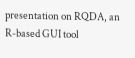presentation on RQDA, an R-based GUI tool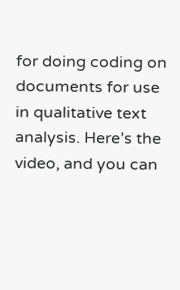for doing coding on documents for use in qualitative text analysis. Here’s the video, and you can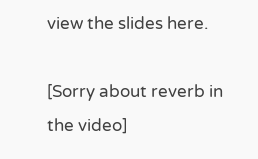view the slides here.

[Sorry about reverb in the video]